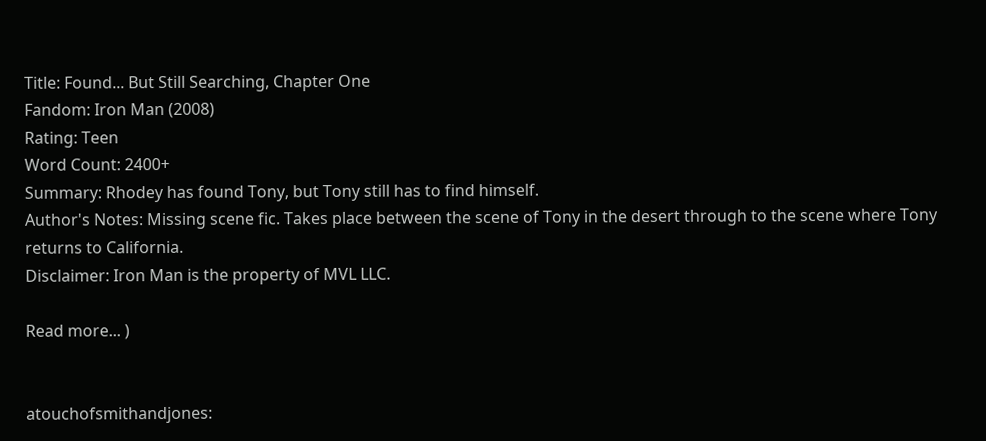Title: Found... But Still Searching, Chapter One
Fandom: Iron Man (2008)
Rating: Teen
Word Count: 2400+
Summary: Rhodey has found Tony, but Tony still has to find himself.
Author's Notes: Missing scene fic. Takes place between the scene of Tony in the desert through to the scene where Tony returns to California.
Disclaimer: Iron Man is the property of MVL LLC.

Read more... )


atouchofsmithandjones: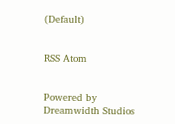(Default)


RSS Atom


Powered by Dreamwidth Studios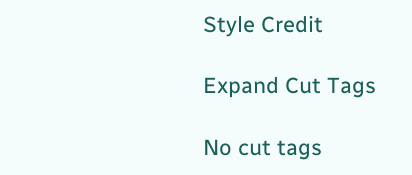Style Credit

Expand Cut Tags

No cut tags